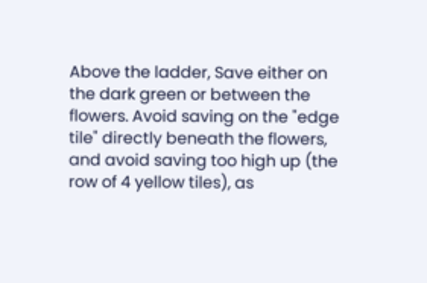Above the ladder, Save either on the dark green or between the flowers. Avoid saving on the "edge tile" directly beneath the flowers, and avoid saving too high up (the row of 4 yellow tiles), as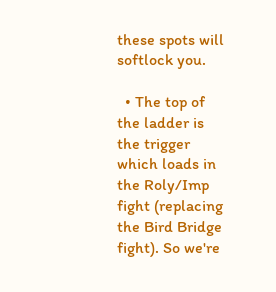these spots will softlock you.

  • The top of the ladder is the trigger which loads in the Roly/Imp fight (replacing the Bird Bridge fight). So we're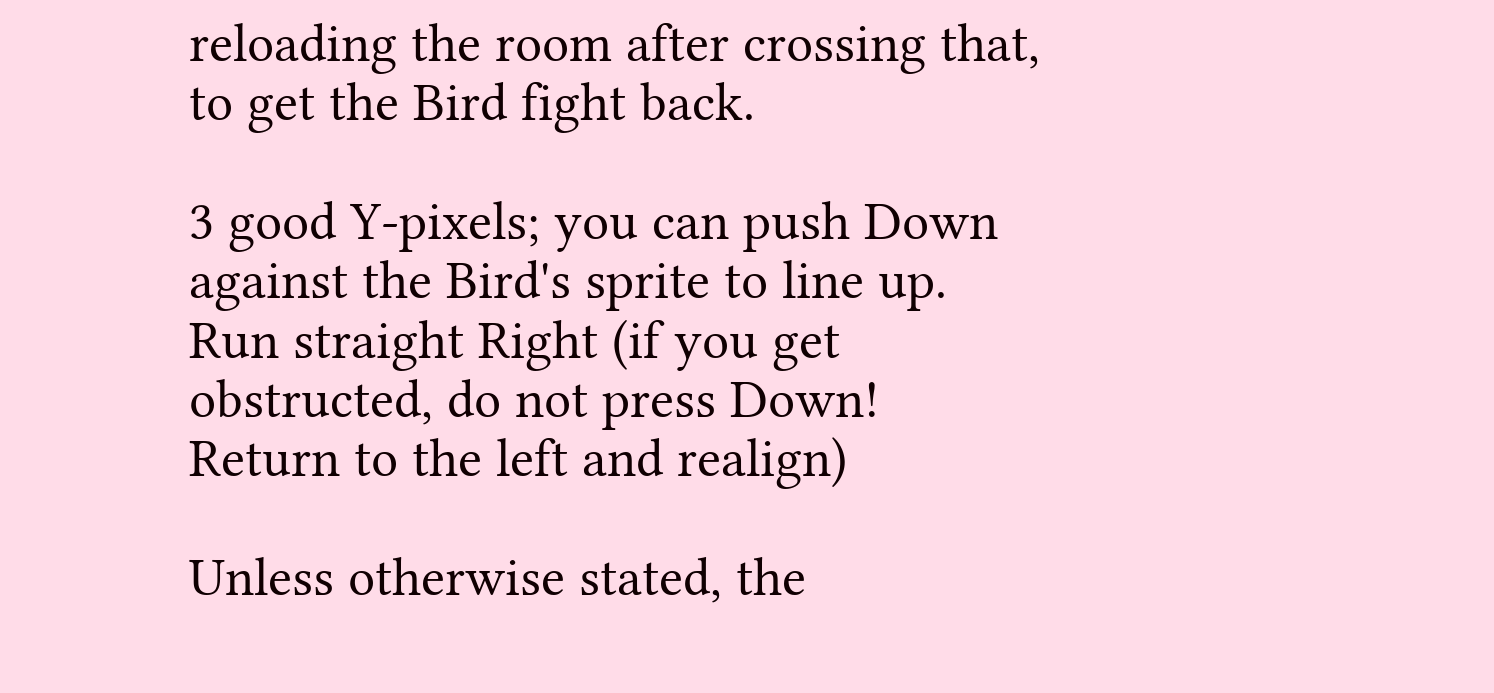reloading the room after crossing that, to get the Bird fight back.

3 good Y-pixels; you can push Down against the Bird's sprite to line up. Run straight Right (if you get obstructed, do not press Down! Return to the left and realign)

Unless otherwise stated, the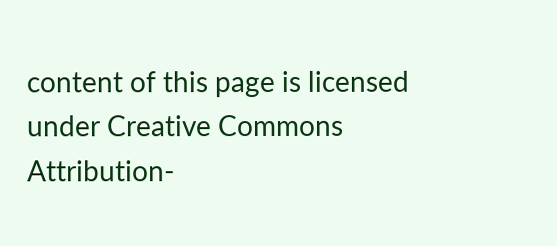content of this page is licensed under Creative Commons Attribution-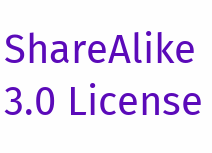ShareAlike 3.0 License